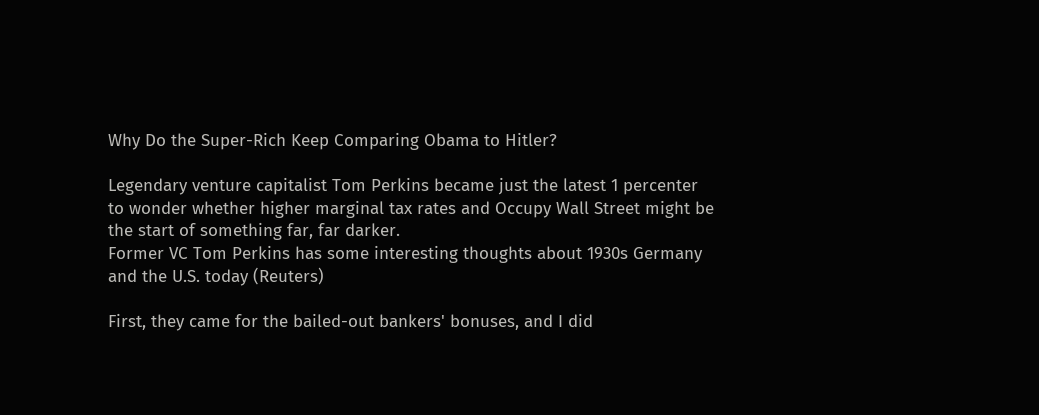Why Do the Super-Rich Keep Comparing Obama to Hitler?

Legendary venture capitalist Tom Perkins became just the latest 1 percenter to wonder whether higher marginal tax rates and Occupy Wall Street might be the start of something far, far darker.
Former VC Tom Perkins has some interesting thoughts about 1930s Germany and the U.S. today (Reuters)

First, they came for the bailed-out bankers' bonuses, and I did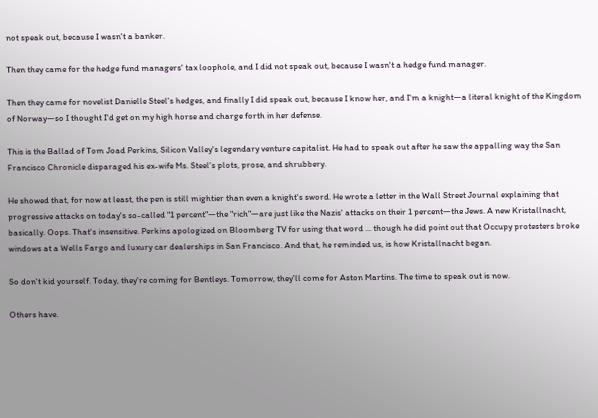not speak out, because I wasn't a banker.

Then they came for the hedge fund managers' tax loophole, and I did not speak out, because I wasn't a hedge fund manager.

Then they came for novelist Danielle Steel's hedges, and finally I did speak out, because I know her, and I'm a knight—a literal knight of the Kingdom of Norway—so I thought I'd get on my high horse and charge forth in her defense.

This is the Ballad of Tom Joad Perkins, Silicon Valley's legendary venture capitalist. He had to speak out after he saw the appalling way the San Francisco Chronicle disparaged his ex-wife Ms. Steel's plots, prose, and shrubbery.

He showed that, for now at least, the pen is still mightier than even a knight's sword. He wrote a letter in the Wall Street Journal explaining that progressive attacks on today's so-called "1 percent"—the "rich"—are just like the Nazis' attacks on their 1 percent—the Jews. A new Kristallnacht, basically. Oops. That's insensitive. Perkins apologized on Bloomberg TV for using that word ... though he did point out that Occupy protesters broke windows at a Wells Fargo and luxury car dealerships in San Francisco. And that, he reminded us, is how Kristallnacht began.

So don't kid yourself. Today, they're coming for Bentleys. Tomorrow, they'll come for Aston Martins. The time to speak out is now.

Others have.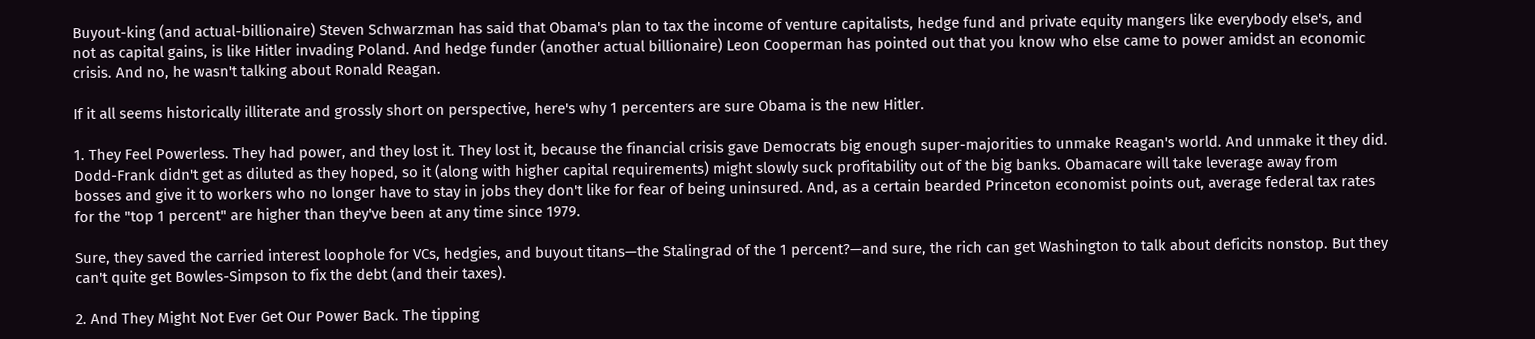Buyout-king (and actual-billionaire) Steven Schwarzman has said that Obama's plan to tax the income of venture capitalists, hedge fund and private equity mangers like everybody else's, and not as capital gains, is like Hitler invading Poland. And hedge funder (another actual billionaire) Leon Cooperman has pointed out that you know who else came to power amidst an economic crisis. And no, he wasn't talking about Ronald Reagan.

If it all seems historically illiterate and grossly short on perspective, here's why 1 percenters are sure Obama is the new Hitler.

1. They Feel Powerless. They had power, and they lost it. They lost it, because the financial crisis gave Democrats big enough super-majorities to unmake Reagan's world. And unmake it they did. Dodd-Frank didn't get as diluted as they hoped, so it (along with higher capital requirements) might slowly suck profitability out of the big banks. Obamacare will take leverage away from bosses and give it to workers who no longer have to stay in jobs they don't like for fear of being uninsured. And, as a certain bearded Princeton economist points out, average federal tax rates for the "top 1 percent" are higher than they've been at any time since 1979.

Sure, they saved the carried interest loophole for VCs, hedgies, and buyout titans—the Stalingrad of the 1 percent?—and sure, the rich can get Washington to talk about deficits nonstop. But they can't quite get Bowles-Simpson to fix the debt (and their taxes).

2. And They Might Not Ever Get Our Power Back. The tipping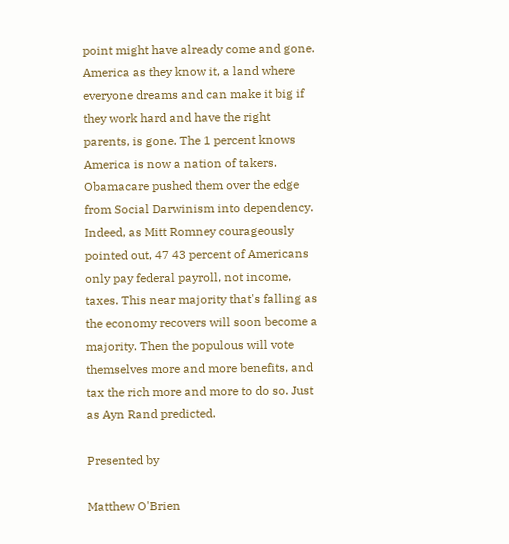point might have already come and gone. America as they know it, a land where everyone dreams and can make it big if they work hard and have the right parents, is gone. The 1 percent knows America is now a nation of takers. Obamacare pushed them over the edge from Social Darwinism into dependency. Indeed, as Mitt Romney courageously pointed out, 47 43 percent of Americans only pay federal payroll, not income, taxes. This near majority that's falling as the economy recovers will soon become a majority. Then the populous will vote themselves more and more benefits, and tax the rich more and more to do so. Just as Ayn Rand predicted.

Presented by

Matthew O'Brien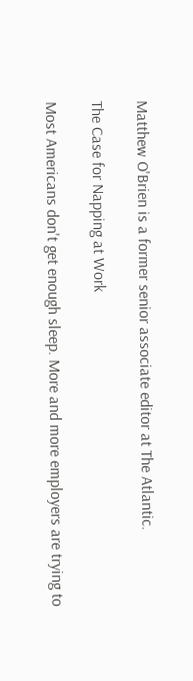Matthew O'Brien is a former senior associate editor at The Atlantic.

The Case for Napping at Work

Most Americans don't get enough sleep. More and more employers are trying to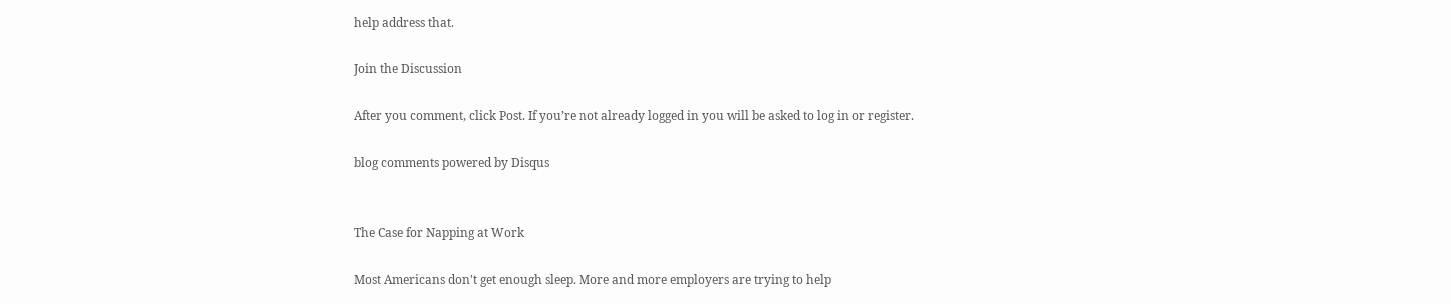help address that.

Join the Discussion

After you comment, click Post. If you’re not already logged in you will be asked to log in or register.

blog comments powered by Disqus


The Case for Napping at Work

Most Americans don't get enough sleep. More and more employers are trying to help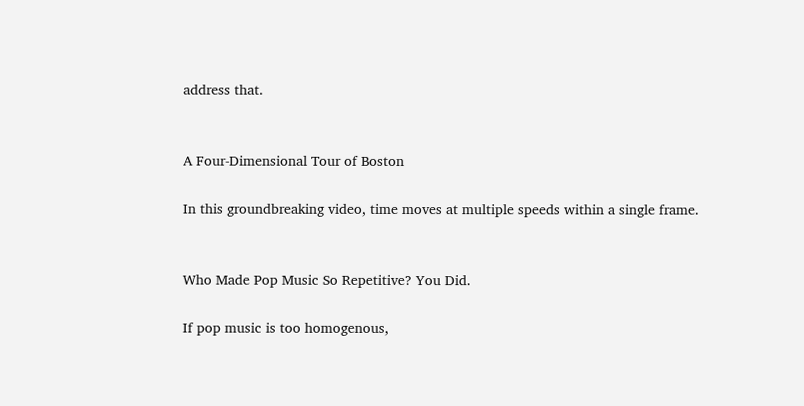address that.


A Four-Dimensional Tour of Boston

In this groundbreaking video, time moves at multiple speeds within a single frame.


Who Made Pop Music So Repetitive? You Did.

If pop music is too homogenous,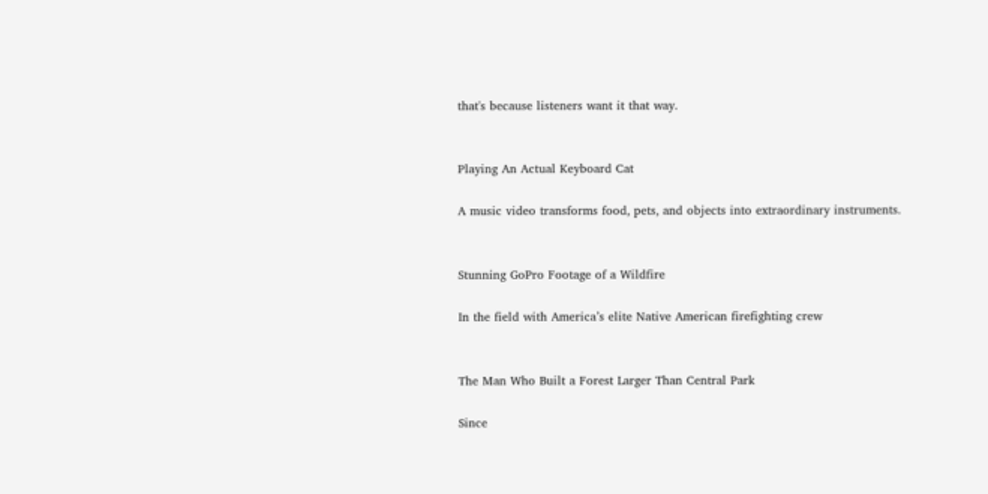that's because listeners want it that way.


Playing An Actual Keyboard Cat

A music video transforms food, pets, and objects into extraordinary instruments.


Stunning GoPro Footage of a Wildfire

In the field with America’s elite Native American firefighting crew


The Man Who Built a Forest Larger Than Central Park

Since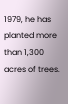1979, he has planted more than 1,300 acres of trees.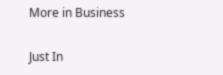More in Business

Just In